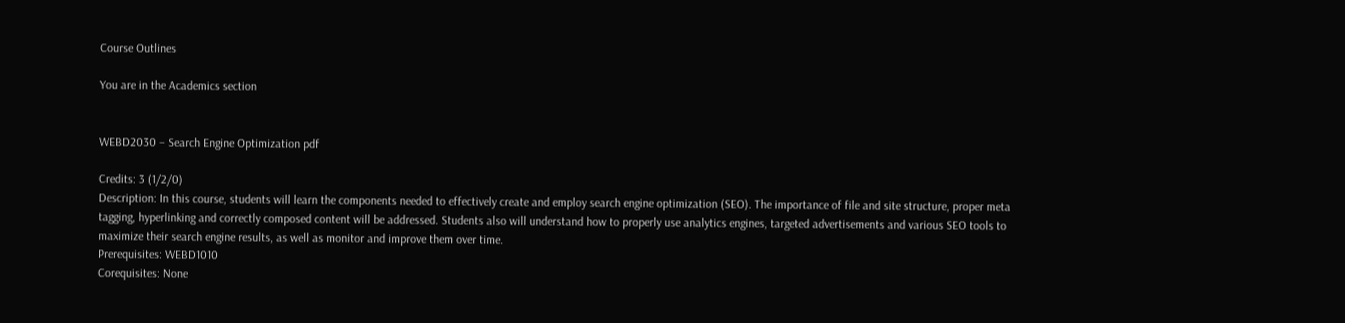Course Outlines

You are in the Academics section


WEBD2030 – Search Engine Optimization pdf

Credits: 3 (1/2/0)
Description: In this course, students will learn the components needed to effectively create and employ search engine optimization (SEO). The importance of file and site structure, proper meta tagging, hyperlinking and correctly composed content will be addressed. Students also will understand how to properly use analytics engines, targeted advertisements and various SEO tools to maximize their search engine results, as well as monitor and improve them over time.
Prerequisites: WEBD1010
Corequisites: None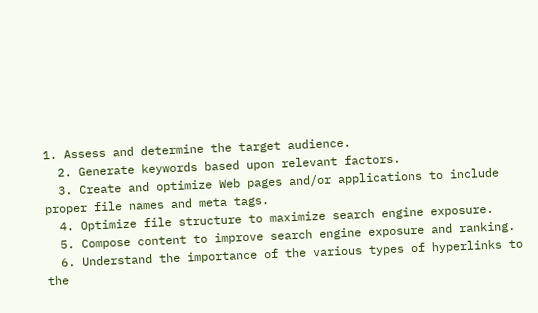1. Assess and determine the target audience.
  2. Generate keywords based upon relevant factors.
  3. Create and optimize Web pages and/or applications to include proper file names and meta tags.
  4. Optimize file structure to maximize search engine exposure.
  5. Compose content to improve search engine exposure and ranking.
  6. Understand the importance of the various types of hyperlinks to the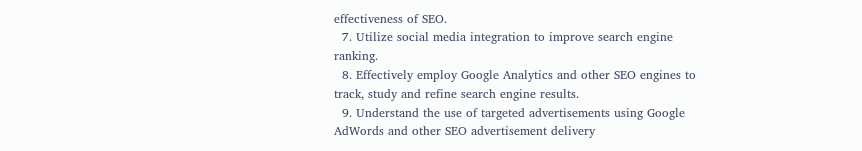effectiveness of SEO.
  7. Utilize social media integration to improve search engine ranking.
  8. Effectively employ Google Analytics and other SEO engines to track, study and refine search engine results.
  9. Understand the use of targeted advertisements using Google AdWords and other SEO advertisement delivery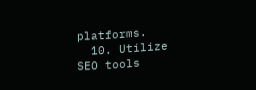platforms.
  10. Utilize SEO tools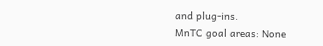and plug-ins.
MnTC goal areas: None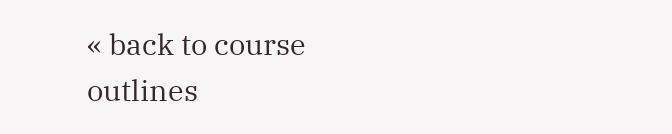« back to course outlines